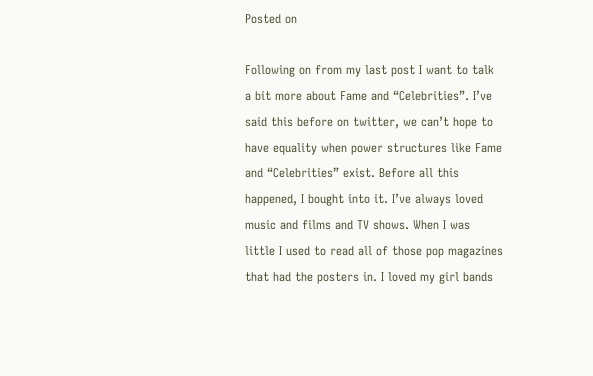Posted on

Following on from my last post I want to talk a bit more about Fame and “Celebrities”. I’ve said this before on twitter, we can’t hope to have equality when power structures like Fame and “Celebrities” exist. Before all this happened, I bought into it. I’ve always loved music and films and TV shows. When I was little I used to read all of those pop magazines that had the posters in. I loved my girl bands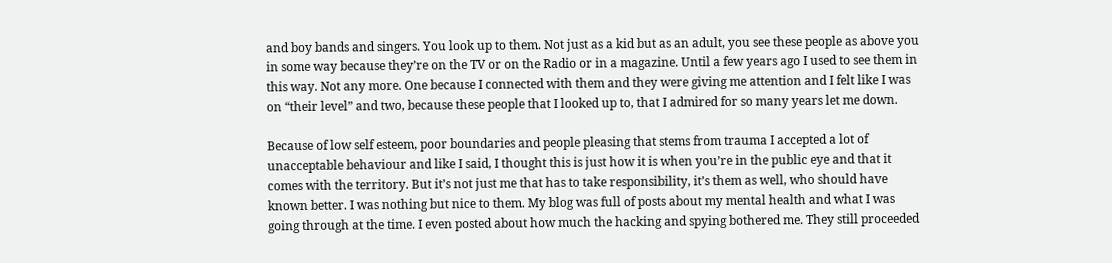and boy bands and singers. You look up to them. Not just as a kid but as an adult, you see these people as above you in some way because they’re on the TV or on the Radio or in a magazine. Until a few years ago I used to see them in this way. Not any more. One because I connected with them and they were giving me attention and I felt like I was on “their level” and two, because these people that I looked up to, that I admired for so many years let me down.

Because of low self esteem, poor boundaries and people pleasing that stems from trauma I accepted a lot of unacceptable behaviour and like I said, I thought this is just how it is when you’re in the public eye and that it comes with the territory. But it’s not just me that has to take responsibility, it’s them as well, who should have known better. I was nothing but nice to them. My blog was full of posts about my mental health and what I was going through at the time. I even posted about how much the hacking and spying bothered me. They still proceeded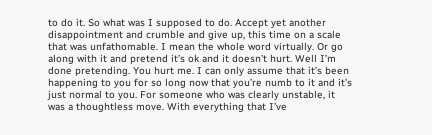to do it. So what was I supposed to do. Accept yet another disappointment and crumble and give up, this time on a scale that was unfathomable. I mean the whole word virtually. Or go along with it and pretend it’s ok and it doesn’t hurt. Well I’m done pretending. You hurt me. I can only assume that it’s been happening to you for so long now that you’re numb to it and it’s just normal to you. For someone who was clearly unstable, it was a thoughtless move. With everything that I’ve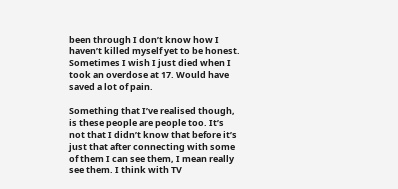been through I don’t know how I haven’t killed myself yet to be honest. Sometimes I wish I just died when I took an overdose at 17. Would have saved a lot of pain.

Something that I’ve realised though, is these people are people too. It’s not that I didn’t know that before it’s just that after connecting with some of them I can see them, I mean really see them. I think with TV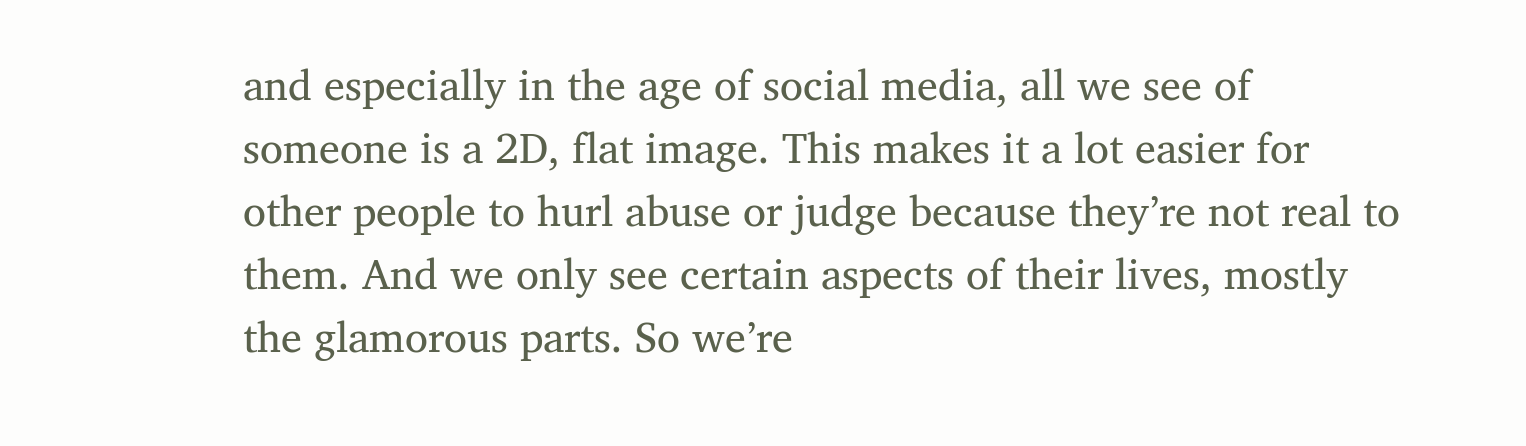and especially in the age of social media, all we see of someone is a 2D, flat image. This makes it a lot easier for other people to hurl abuse or judge because they’re not real to them. And we only see certain aspects of their lives, mostly the glamorous parts. So we’re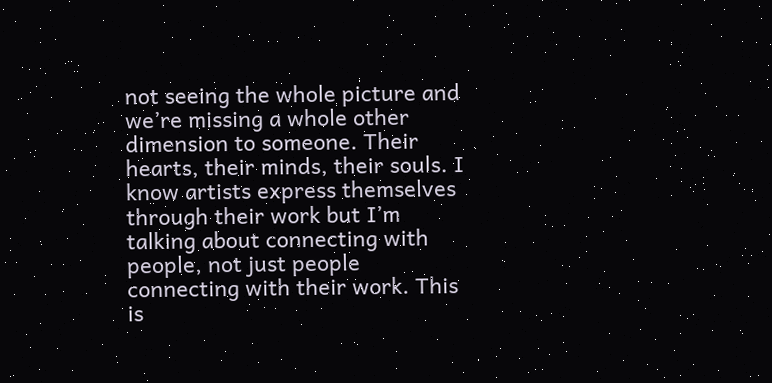not seeing the whole picture and we’re missing a whole other dimension to someone. Their hearts, their minds, their souls. I know artists express themselves through their work but I’m talking about connecting with people, not just people connecting with their work. This is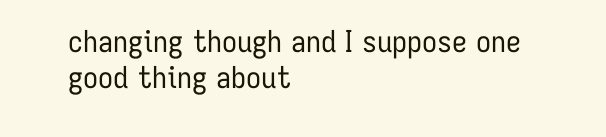changing though and I suppose one good thing about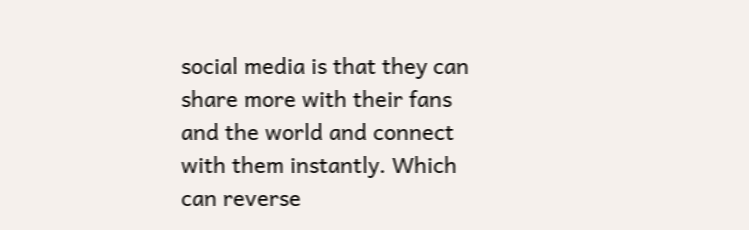social media is that they can share more with their fans and the world and connect with them instantly. Which can reverse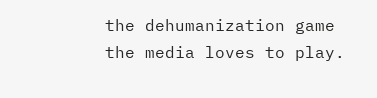the dehumanization game the media loves to play.